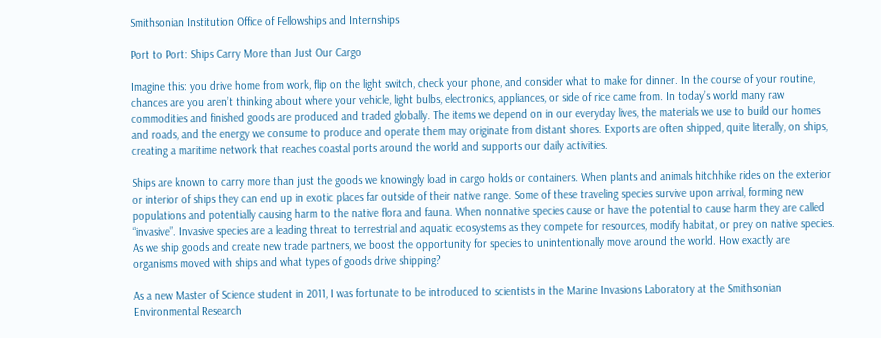Smithsonian Institution Office of Fellowships and Internships

Port to Port: Ships Carry More than Just Our Cargo

Imagine this: you drive home from work, flip on the light switch, check your phone, and consider what to make for dinner. In the course of your routine, chances are you aren’t thinking about where your vehicle, light bulbs, electronics, appliances, or side of rice came from. In today’s world many raw commodities and finished goods are produced and traded globally. The items we depend on in our everyday lives, the materials we use to build our homes and roads, and the energy we consume to produce and operate them may originate from distant shores. Exports are often shipped, quite literally, on ships, creating a maritime network that reaches coastal ports around the world and supports our daily activities.

Ships are known to carry more than just the goods we knowingly load in cargo holds or containers. When plants and animals hitchhike rides on the exterior or interior of ships they can end up in exotic places far outside of their native range. Some of these traveling species survive upon arrival, forming new populations and potentially causing harm to the native flora and fauna. When nonnative species cause or have the potential to cause harm they are called “invasive”. Invasive species are a leading threat to terrestrial and aquatic ecosystems as they compete for resources, modify habitat, or prey on native species. As we ship goods and create new trade partners, we boost the opportunity for species to unintentionally move around the world. How exactly are organisms moved with ships and what types of goods drive shipping?

As a new Master of Science student in 2011, I was fortunate to be introduced to scientists in the Marine Invasions Laboratory at the Smithsonian Environmental Research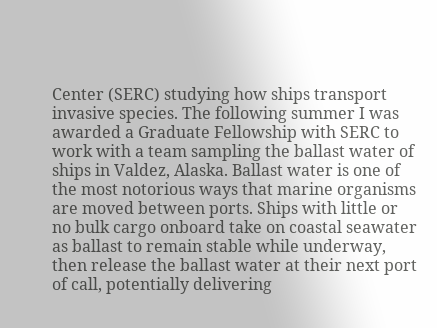Center (SERC) studying how ships transport invasive species. The following summer I was awarded a Graduate Fellowship with SERC to work with a team sampling the ballast water of ships in Valdez, Alaska. Ballast water is one of the most notorious ways that marine organisms are moved between ports. Ships with little or no bulk cargo onboard take on coastal seawater as ballast to remain stable while underway, then release the ballast water at their next port of call, potentially delivering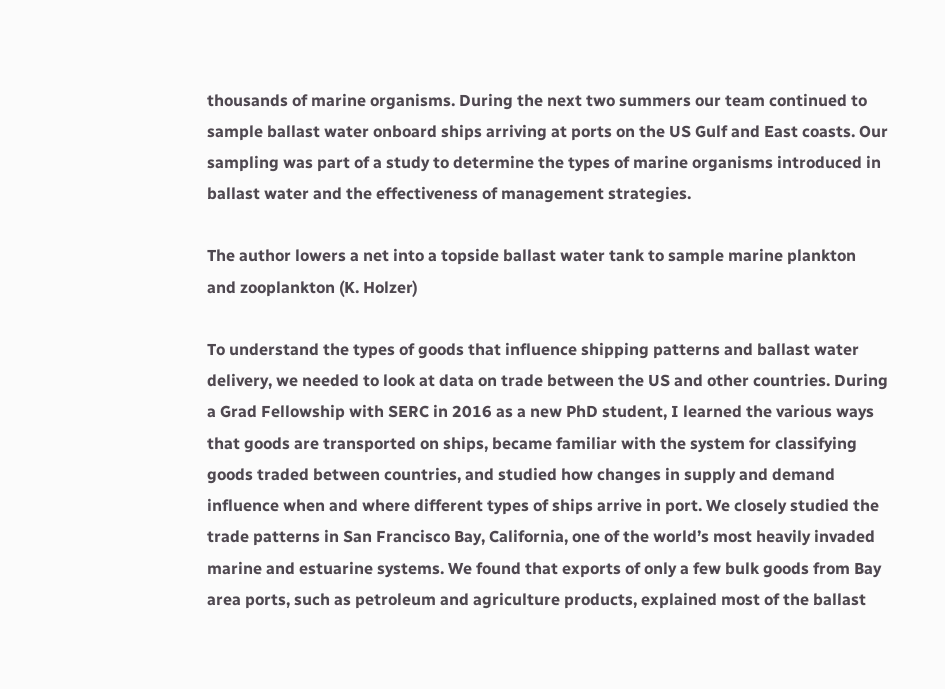thousands of marine organisms. During the next two summers our team continued to sample ballast water onboard ships arriving at ports on the US Gulf and East coasts. Our sampling was part of a study to determine the types of marine organisms introduced in ballast water and the effectiveness of management strategies.

The author lowers a net into a topside ballast water tank to sample marine plankton and zooplankton (K. Holzer)

To understand the types of goods that influence shipping patterns and ballast water delivery, we needed to look at data on trade between the US and other countries. During a Grad Fellowship with SERC in 2016 as a new PhD student, I learned the various ways that goods are transported on ships, became familiar with the system for classifying goods traded between countries, and studied how changes in supply and demand influence when and where different types of ships arrive in port. We closely studied the trade patterns in San Francisco Bay, California, one of the world’s most heavily invaded marine and estuarine systems. We found that exports of only a few bulk goods from Bay area ports, such as petroleum and agriculture products, explained most of the ballast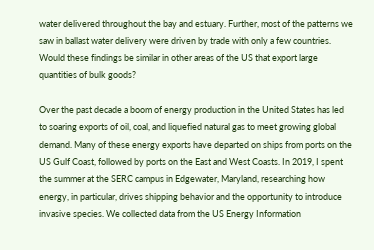water delivered throughout the bay and estuary. Further, most of the patterns we saw in ballast water delivery were driven by trade with only a few countries. Would these findings be similar in other areas of the US that export large quantities of bulk goods?

Over the past decade a boom of energy production in the United States has led to soaring exports of oil, coal, and liquefied natural gas to meet growing global demand. Many of these energy exports have departed on ships from ports on the US Gulf Coast, followed by ports on the East and West Coasts. In 2019, I spent the summer at the SERC campus in Edgewater, Maryland, researching how energy, in particular, drives shipping behavior and the opportunity to introduce invasive species. We collected data from the US Energy Information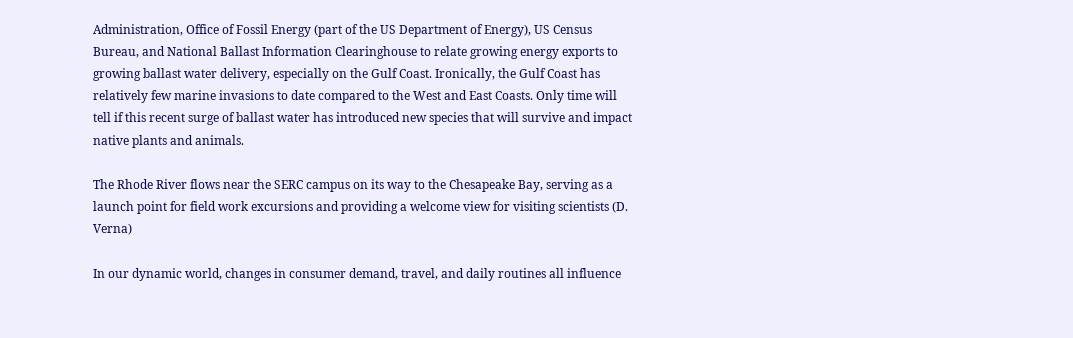Administration, Office of Fossil Energy (part of the US Department of Energy), US Census Bureau, and National Ballast Information Clearinghouse to relate growing energy exports to growing ballast water delivery, especially on the Gulf Coast. Ironically, the Gulf Coast has relatively few marine invasions to date compared to the West and East Coasts. Only time will tell if this recent surge of ballast water has introduced new species that will survive and impact native plants and animals.

The Rhode River flows near the SERC campus on its way to the Chesapeake Bay, serving as a launch point for field work excursions and providing a welcome view for visiting scientists (D. Verna)

In our dynamic world, changes in consumer demand, travel, and daily routines all influence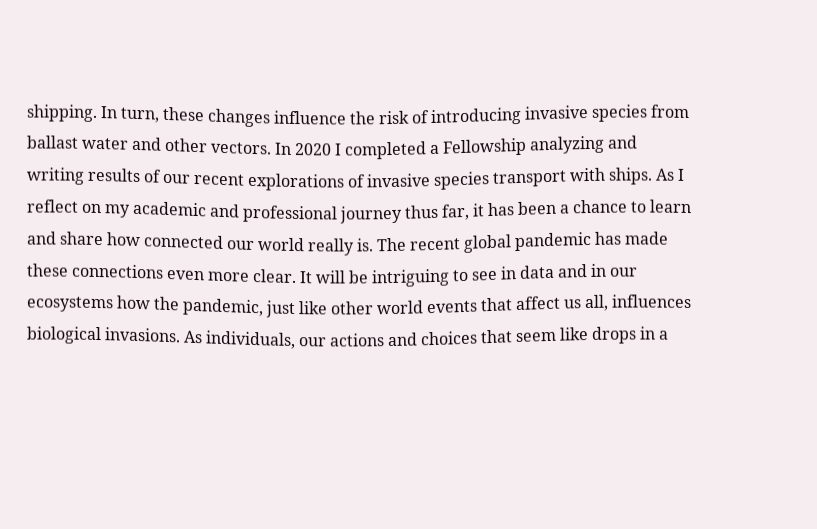shipping. In turn, these changes influence the risk of introducing invasive species from ballast water and other vectors. In 2020 I completed a Fellowship analyzing and writing results of our recent explorations of invasive species transport with ships. As I reflect on my academic and professional journey thus far, it has been a chance to learn and share how connected our world really is. The recent global pandemic has made these connections even more clear. It will be intriguing to see in data and in our ecosystems how the pandemic, just like other world events that affect us all, influences biological invasions. As individuals, our actions and choices that seem like drops in a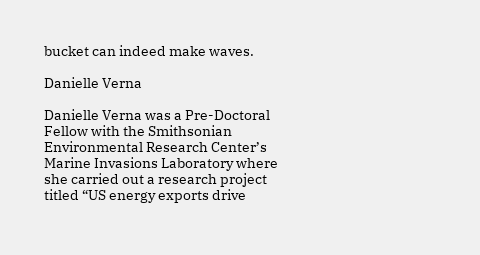bucket can indeed make waves.

Danielle Verna

Danielle Verna was a Pre-Doctoral Fellow with the Smithsonian Environmental Research Center’s Marine Invasions Laboratory where she carried out a research project titled “US energy exports drive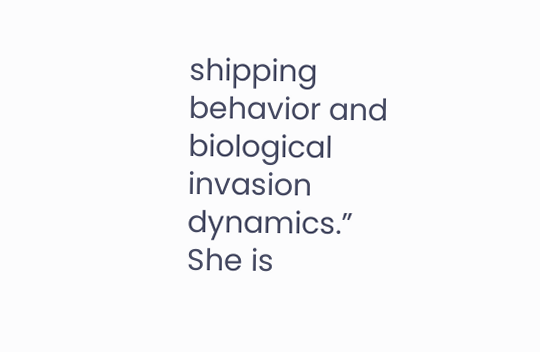shipping behavior and biological invasion dynamics.” She is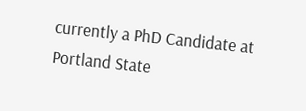currently a PhD Candidate at Portland State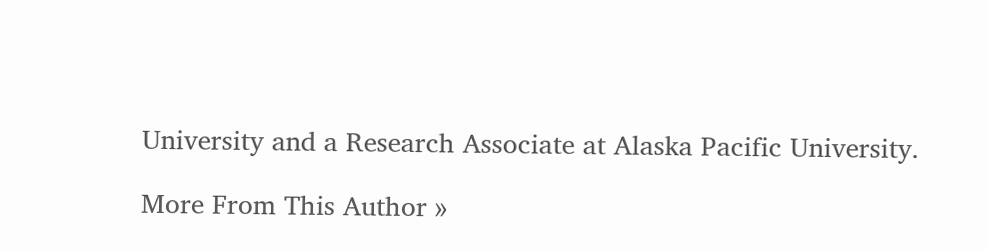University and a Research Associate at Alaska Pacific University.

More From This Author »